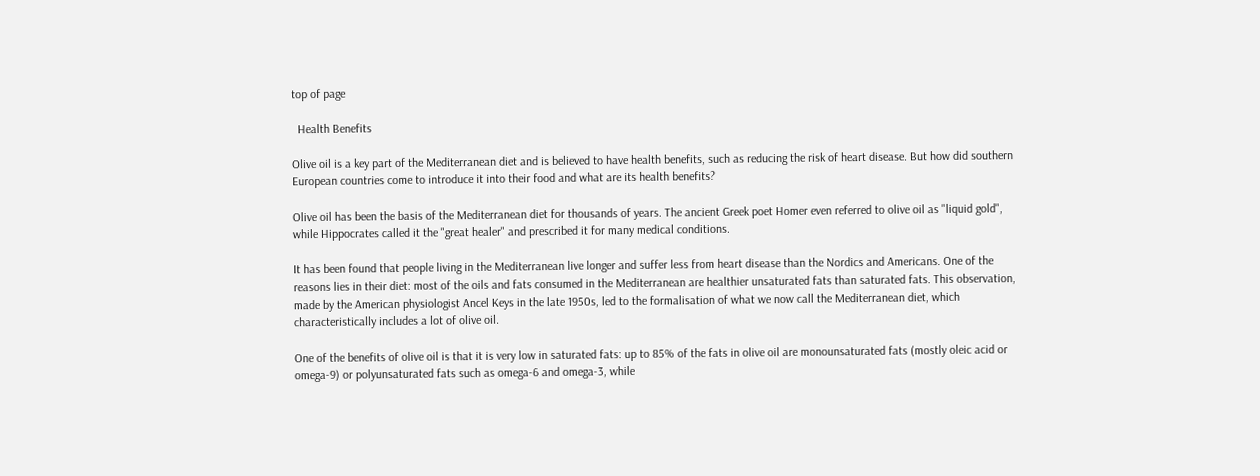top of page

  Health Benefits

Olive oil is a key part of the Mediterranean diet and is believed to have health benefits, such as reducing the risk of heart disease. But how did southern European countries come to introduce it into their food and what are its health benefits?

Olive oil has been the basis of the Mediterranean diet for thousands of years. The ancient Greek poet Homer even referred to olive oil as "liquid gold", while Hippocrates called it the "great healer" and prescribed it for many medical conditions.

It has been found that people living in the Mediterranean live longer and suffer less from heart disease than the Nordics and Americans. One of the reasons lies in their diet: most of the oils and fats consumed in the Mediterranean are healthier unsaturated fats than saturated fats. This observation, made by the American physiologist Ancel Keys in the late 1950s, led to the formalisation of what we now call the Mediterranean diet, which characteristically includes a lot of olive oil.

One of the benefits of olive oil is that it is very low in saturated fats: up to 85% of the fats in olive oil are monounsaturated fats (mostly oleic acid or omega-9) or polyunsaturated fats such as omega-6 and omega-3, while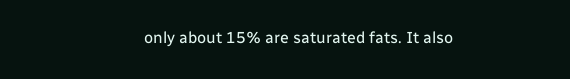only about 15% are saturated fats. It also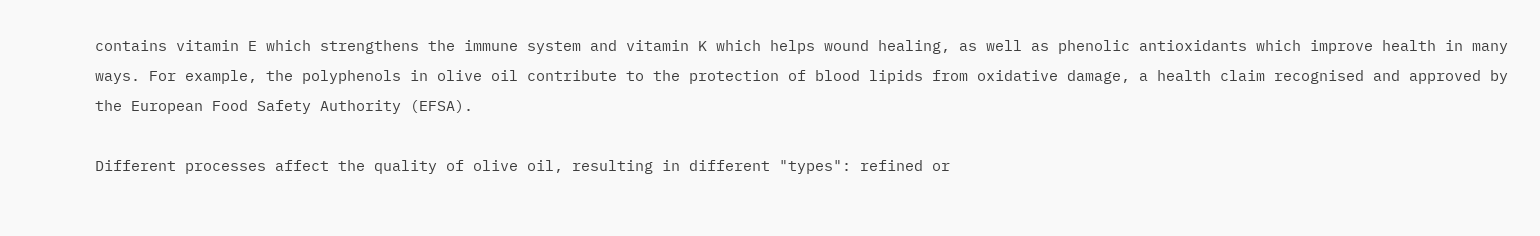contains vitamin E which strengthens the immune system and vitamin K which helps wound healing, as well as phenolic antioxidants which improve health in many ways. For example, the polyphenols in olive oil contribute to the protection of blood lipids from oxidative damage, a health claim recognised and approved by the European Food Safety Authority (EFSA).

Different processes affect the quality of olive oil, resulting in different "types": refined or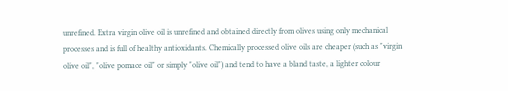unrefined. Extra virgin olive oil is unrefined and obtained directly from olives using only mechanical processes and is full of healthy antioxidants. Chemically processed olive oils are cheaper (such as "virgin olive oil", "olive pomace oil" or simply "olive oil") and tend to have a bland taste, a lighter colour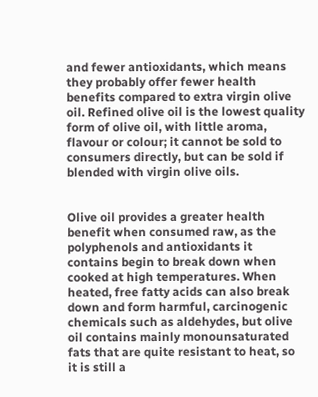and fewer antioxidants, which means they probably offer fewer health benefits compared to extra virgin olive oil. Refined olive oil is the lowest quality form of olive oil, with little aroma, flavour or colour; it cannot be sold to consumers directly, but can be sold if blended with virgin olive oils.


Olive oil provides a greater health benefit when consumed raw, as the polyphenols and antioxidants it contains begin to break down when cooked at high temperatures. When heated, free fatty acids can also break down and form harmful, carcinogenic chemicals such as aldehydes, but olive oil contains mainly monounsaturated fats that are quite resistant to heat, so it is still a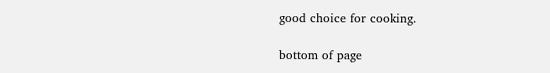good choice for cooking.

bottom of page